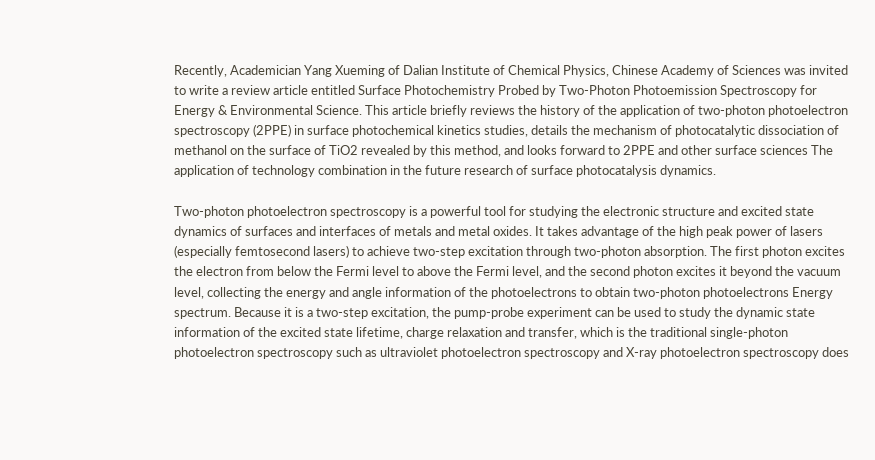Recently, Academician Yang Xueming of Dalian Institute of Chemical Physics, Chinese Academy of Sciences was invited to write a review article entitled Surface Photochemistry Probed by Two-Photon Photoemission Spectroscopy for Energy & Environmental Science. This article briefly reviews the history of the application of two-photon photoelectron spectroscopy (2PPE) in surface photochemical kinetics studies, details the mechanism of photocatalytic dissociation of methanol on the surface of TiO2 revealed by this method, and looks forward to 2PPE and other surface sciences The application of technology combination in the future research of surface photocatalysis dynamics.

Two-photon photoelectron spectroscopy is a powerful tool for studying the electronic structure and excited state dynamics of surfaces and interfaces of metals and metal oxides. It takes advantage of the high peak power of lasers (especially femtosecond lasers) to achieve two-step excitation through two-photon absorption. The first photon excites the electron from below the Fermi level to above the Fermi level, and the second photon excites it beyond the vacuum level, collecting the energy and angle information of the photoelectrons to obtain two-photon photoelectrons Energy spectrum. Because it is a two-step excitation, the pump-probe experiment can be used to study the dynamic state information of the excited state lifetime, charge relaxation and transfer, which is the traditional single-photon photoelectron spectroscopy such as ultraviolet photoelectron spectroscopy and X-ray photoelectron spectroscopy does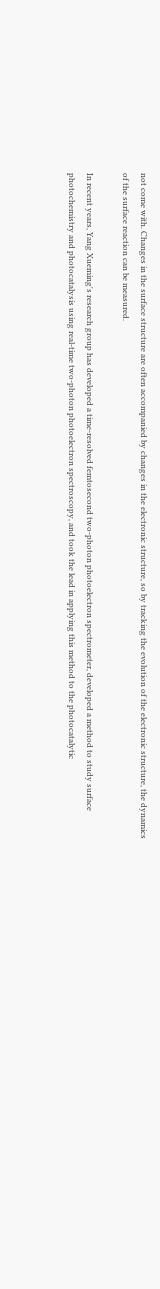not come with. Changes in the surface structure are often accompanied by changes in the electronic structure, so by tracking the evolution of the electronic structure, the dynamics of the surface reaction can be measured.

In recent years, Yang Xueming's research group has developed a time-resolved femtosecond two-photon photoelectron spectrometer, developed a method to study surface photochemistry and photocatalysis using real-time two-photon photoelectron spectroscopy, and took the lead in applying this method to the photocatalytic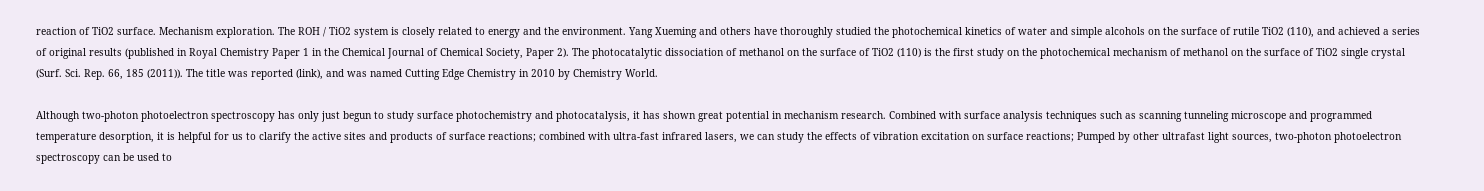reaction of TiO2 surface. Mechanism exploration. The ROH / TiO2 system is closely related to energy and the environment. Yang Xueming and others have thoroughly studied the photochemical kinetics of water and simple alcohols on the surface of rutile TiO2 (110), and achieved a series of original results (published in Royal Chemistry Paper 1 in the Chemical Journal of Chemical Society, Paper 2). The photocatalytic dissociation of methanol on the surface of TiO2 (110) is the first study on the photochemical mechanism of methanol on the surface of TiO2 single crystal (Surf. Sci. Rep. 66, 185 (2011)). The title was reported (link), and was named Cutting Edge Chemistry in 2010 by Chemistry World.

Although two-photon photoelectron spectroscopy has only just begun to study surface photochemistry and photocatalysis, it has shown great potential in mechanism research. Combined with surface analysis techniques such as scanning tunneling microscope and programmed temperature desorption, it is helpful for us to clarify the active sites and products of surface reactions; combined with ultra-fast infrared lasers, we can study the effects of vibration excitation on surface reactions; Pumped by other ultrafast light sources, two-photon photoelectron spectroscopy can be used to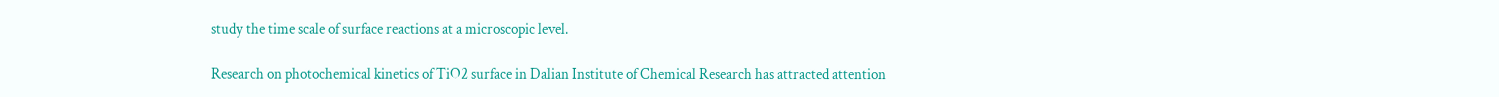study the time scale of surface reactions at a microscopic level.

Research on photochemical kinetics of TiO2 surface in Dalian Institute of Chemical Research has attracted attention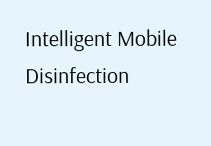Intelligent Mobile Disinfection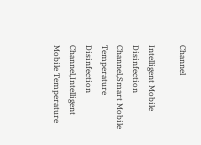Channel

Intelligent Mobile Disinfection Channel,Smart Mobile Temperature Disinfection Channel,Intelligent Mobile Temperature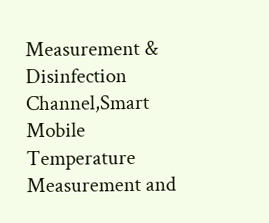Measurement & Disinfection Channel,Smart Mobile Temperature Measurement and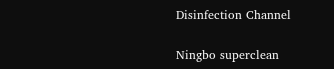Disinfection Channel

Ningbo superclean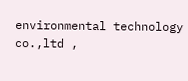environmental technology co.,ltd ,